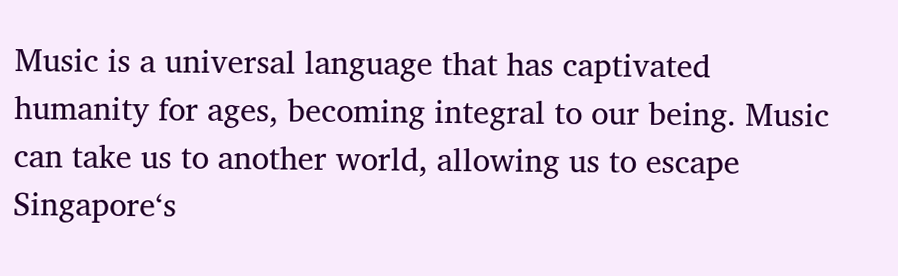Music is a universal language that has captivated humanity for ages, becoming integral to our being. Music can take us to another world, allowing us to escape Singapore‘s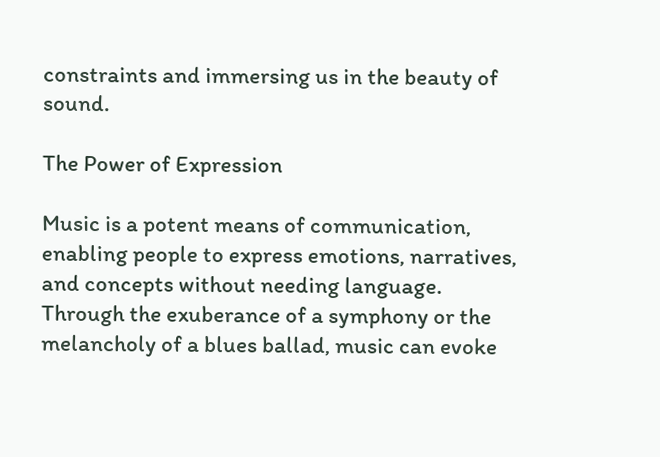constraints and immersing us in the beauty of sound.

The Power of Expression

Music is a potent means of communication, enabling people to express emotions, narratives, and concepts without needing language. Through the exuberance of a symphony or the melancholy of a blues ballad, music can evoke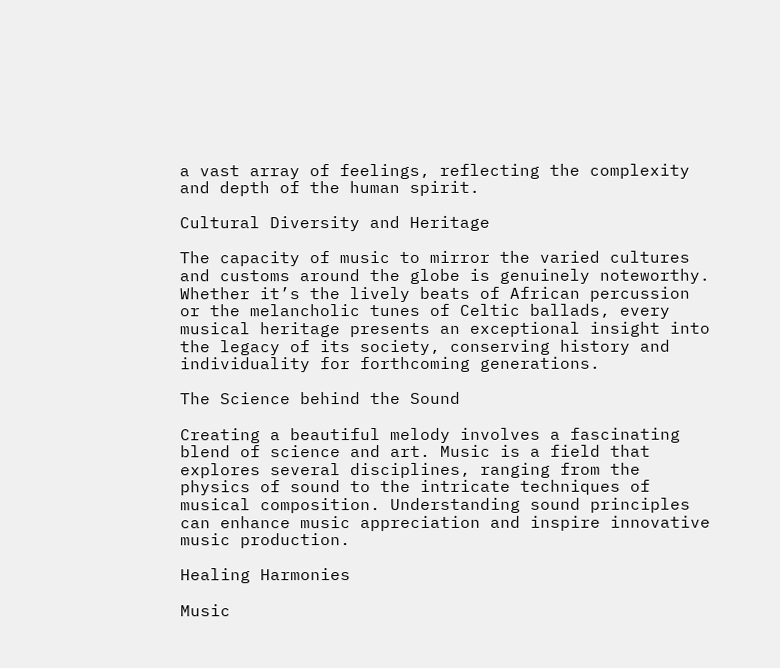a vast array of feelings, reflecting the complexity and depth of the human spirit.

Cultural Diversity and Heritage

The capacity of music to mirror the varied cultures and customs around the globe is genuinely noteworthy. Whether it’s the lively beats of African percussion or the melancholic tunes of Celtic ballads, every musical heritage presents an exceptional insight into the legacy of its society, conserving history and individuality for forthcoming generations.

The Science behind the Sound

Creating a beautiful melody involves a fascinating blend of science and art. Music is a field that explores several disciplines, ranging from the physics of sound to the intricate techniques of musical composition. Understanding sound principles can enhance music appreciation and inspire innovative music production.

Healing Harmonies

Music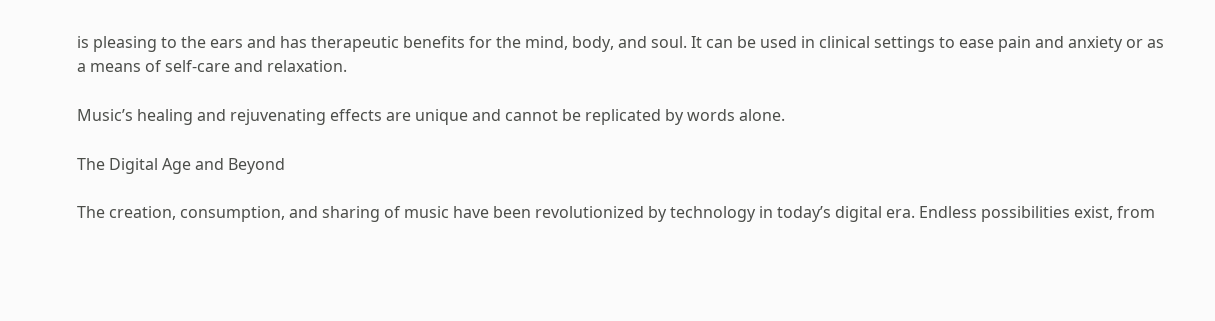is pleasing to the ears and has therapeutic benefits for the mind, body, and soul. It can be used in clinical settings to ease pain and anxiety or as a means of self-care and relaxation.

Music’s healing and rejuvenating effects are unique and cannot be replicated by words alone.

The Digital Age and Beyond

The creation, consumption, and sharing of music have been revolutionized by technology in today’s digital era. Endless possibilities exist, from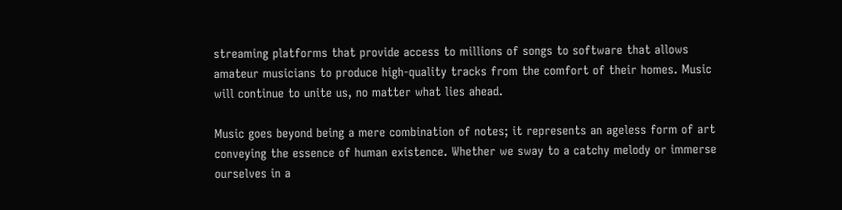streaming platforms that provide access to millions of songs to software that allows amateur musicians to produce high-quality tracks from the comfort of their homes. Music will continue to unite us, no matter what lies ahead.

Music goes beyond being a mere combination of notes; it represents an ageless form of art conveying the essence of human existence. Whether we sway to a catchy melody or immerse ourselves in a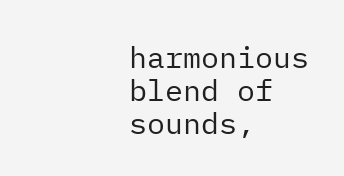harmonious blend of sounds,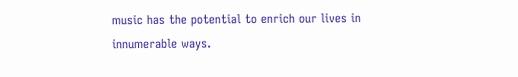music has the potential to enrich our lives in innumerable ways.